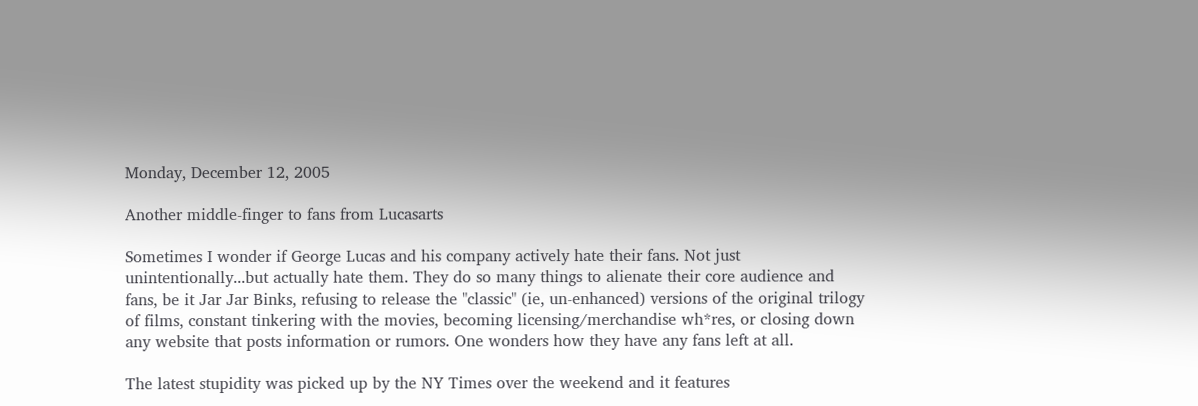Monday, December 12, 2005

Another middle-finger to fans from Lucasarts

Sometimes I wonder if George Lucas and his company actively hate their fans. Not just unintentionally...but actually hate them. They do so many things to alienate their core audience and fans, be it Jar Jar Binks, refusing to release the "classic" (ie, un-enhanced) versions of the original trilogy of films, constant tinkering with the movies, becoming licensing/merchandise wh*res, or closing down any website that posts information or rumors. One wonders how they have any fans left at all.

The latest stupidity was picked up by the NY Times over the weekend and it features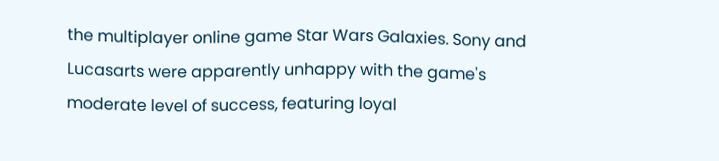the multiplayer online game Star Wars Galaxies. Sony and Lucasarts were apparently unhappy with the game's moderate level of success, featuring loyal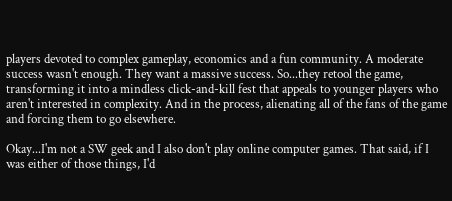players devoted to complex gameplay, economics and a fun community. A moderate success wasn't enough. They want a massive success. So...they retool the game, transforming it into a mindless click-and-kill fest that appeals to younger players who aren't interested in complexity. And in the process, alienating all of the fans of the game and forcing them to go elsewhere.

Okay...I'm not a SW geek and I also don't play online computer games. That said, if I was either of those things, I'd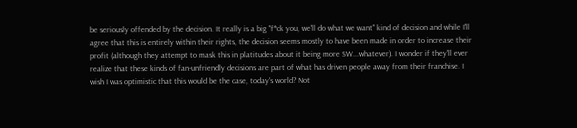be seriously offended by the decision. It really is a big "f*ck you, we'll do what we want" kind of decision and while I'll agree that this is entirely within their rights, the decision seems mostly to have been made in order to increase their profit (although they attempt to mask this in platitudes about it being more SW...whatever). I wonder if they'll ever realize that these kinds of fan-unfriendly decisions are part of what has driven people away from their franchise. I wish I was optimistic that this would be the case, today's world? Not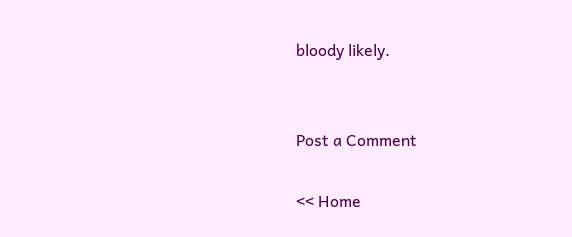bloody likely.


Post a Comment

<< Home